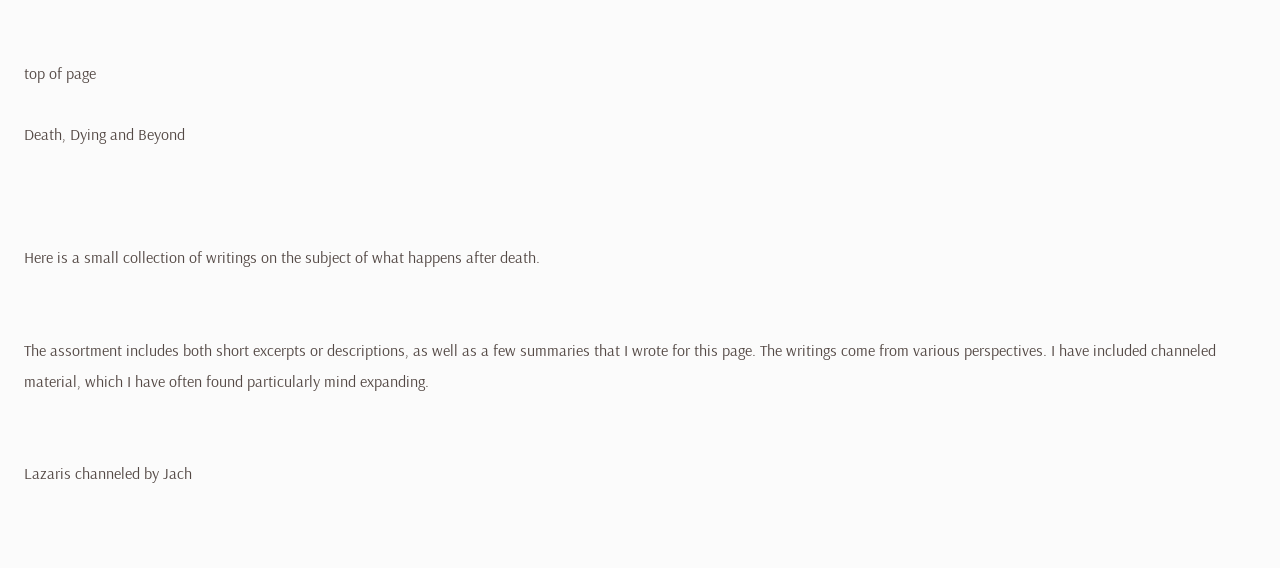top of page

Death, Dying and Beyond



Here is a small collection of writings on the subject of what happens after death.


The assortment includes both short excerpts or descriptions, as well as a few summaries that I wrote for this page. The writings come from various perspectives. I have included channeled material, which I have often found particularly mind expanding.


Lazaris channeled by Jach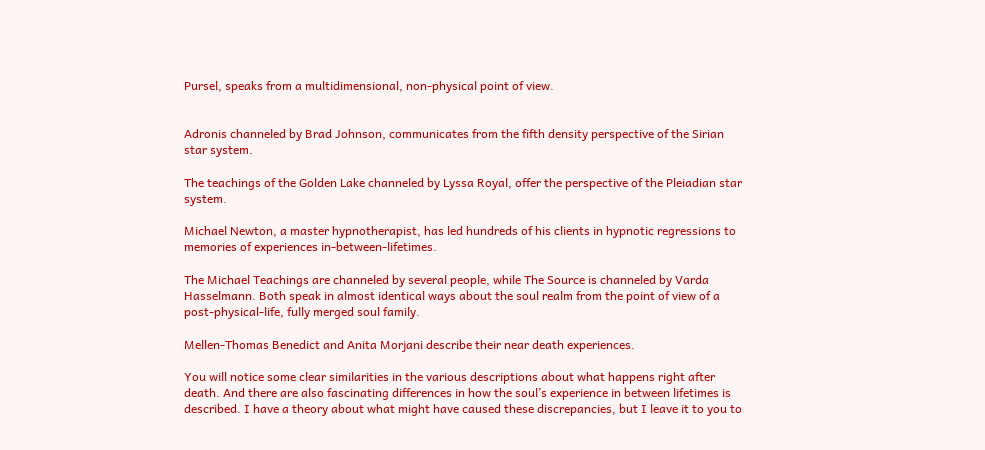Pursel, speaks from a multidimensional, non-physical point of view.


Adronis channeled by Brad Johnson, communicates from the fifth density perspective of the Sirian star system.

The teachings of the Golden Lake channeled by Lyssa Royal, offer the perspective of the Pleiadian star system.

Michael Newton, a master hypnotherapist, has led hundreds of his clients in hypnotic regressions to memories of experiences in-between-lifetimes.

The Michael Teachings are channeled by several people, while The Source is channeled by Varda Hasselmann. Both speak in almost identical ways about the soul realm from the point of view of a post-physical-life, fully merged soul family.

Mellen-Thomas Benedict and Anita Morjani describe their near death experiences.

You will notice some clear similarities in the various descriptions about what happens right after death. And there are also fascinating differences in how the soul’s experience in between lifetimes is described. I have a theory about what might have caused these discrepancies, but I leave it to you to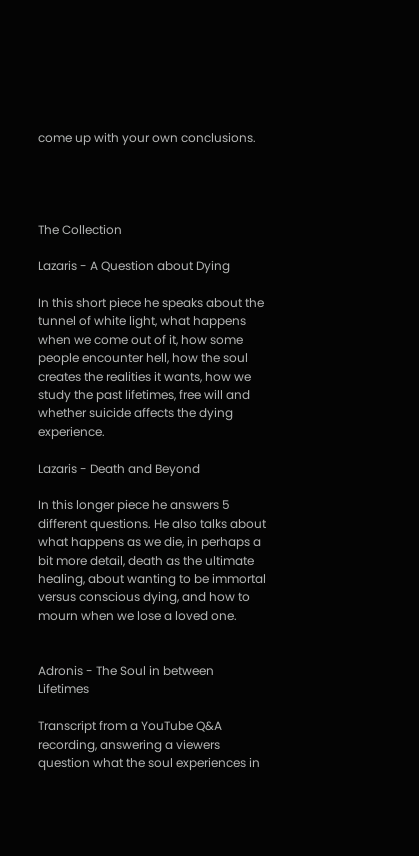come up with your own conclusions.




The Collection

Lazaris - A Question about Dying

In this short piece he speaks about the tunnel of white light, what happens when we come out of it, how some people encounter hell, how the soul creates the realities it wants, how we study the past lifetimes, free will and whether suicide affects the dying experience.

Lazaris - Death and Beyond

In this longer piece he answers 5 different questions. He also talks about what happens as we die, in perhaps a bit more detail, death as the ultimate healing, about wanting to be immortal versus conscious dying, and how to mourn when we lose a loved one.


Adronis - The Soul in between Lifetimes

Transcript from a YouTube Q&A recording, answering a viewers question what the soul experiences in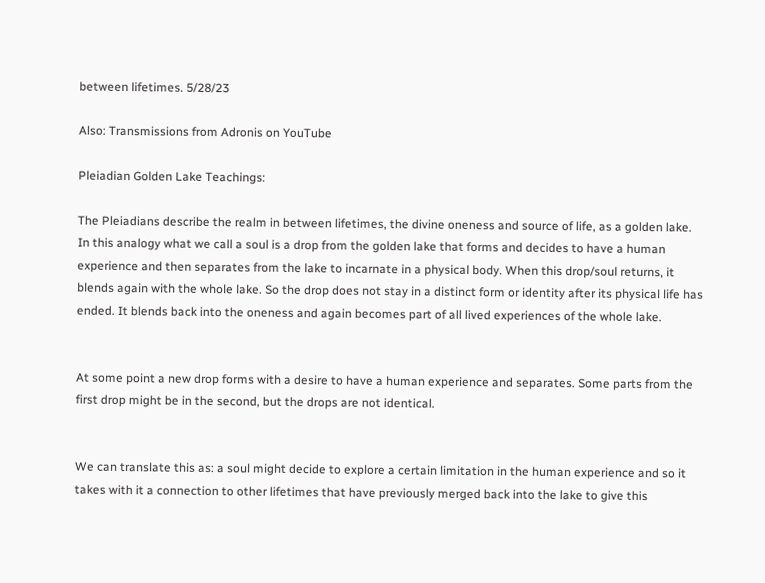between lifetimes. 5/28/23

Also: Transmissions from Adronis on YouTube

Pleiadian Golden Lake Teachings:

The Pleiadians describe the realm in between lifetimes, the divine oneness and source of life, as a golden lake. In this analogy what we call a soul is a drop from the golden lake that forms and decides to have a human experience and then separates from the lake to incarnate in a physical body. When this drop/soul returns, it blends again with the whole lake. So the drop does not stay in a distinct form or identity after its physical life has ended. It blends back into the oneness and again becomes part of all lived experiences of the whole lake.


At some point a new drop forms with a desire to have a human experience and separates. Some parts from the first drop might be in the second, but the drops are not identical.


We can translate this as: a soul might decide to explore a certain limitation in the human experience and so it takes with it a connection to other lifetimes that have previously merged back into the lake to give this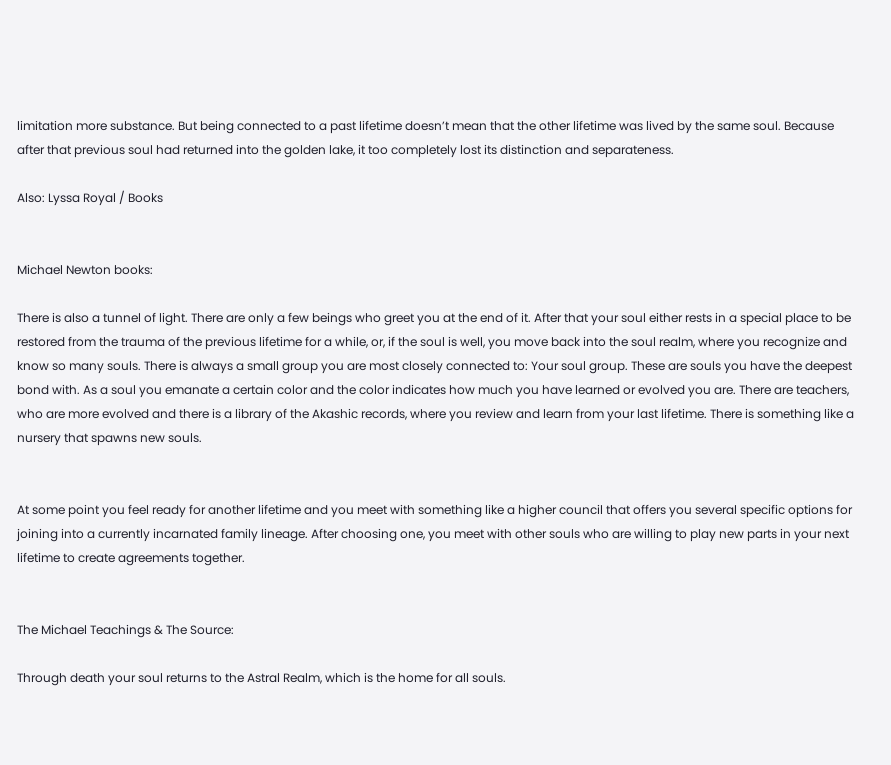limitation more substance. But being connected to a past lifetime doesn’t mean that the other lifetime was lived by the same soul. Because after that previous soul had returned into the golden lake, it too completely lost its distinction and separateness.

Also: Lyssa Royal / Books


Michael Newton books:

There is also a tunnel of light. There are only a few beings who greet you at the end of it. After that your soul either rests in a special place to be restored from the trauma of the previous lifetime for a while, or, if the soul is well, you move back into the soul realm, where you recognize and know so many souls. There is always a small group you are most closely connected to: Your soul group. These are souls you have the deepest bond with. As a soul you emanate a certain color and the color indicates how much you have learned or evolved you are. There are teachers, who are more evolved and there is a library of the Akashic records, where you review and learn from your last lifetime. There is something like a nursery that spawns new souls.


At some point you feel ready for another lifetime and you meet with something like a higher council that offers you several specific options for joining into a currently incarnated family lineage. After choosing one, you meet with other souls who are willing to play new parts in your next lifetime to create agreements together.


The Michael Teachings & The Source:

Through death your soul returns to the Astral Realm, which is the home for all souls.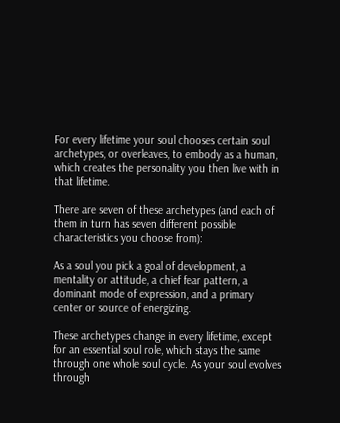For every lifetime your soul chooses certain soul archetypes, or overleaves, to embody as a human, which creates the personality you then live with in that lifetime.

There are seven of these archetypes (and each of them in turn has seven different possible characteristics you choose from):

As a soul you pick a goal of development, a mentality or attitude, a chief fear pattern, a dominant mode of expression, and a primary center or source of energizing.

These archetypes change in every lifetime, except for an essential soul role, which stays the same through one whole soul cycle. As your soul evolves through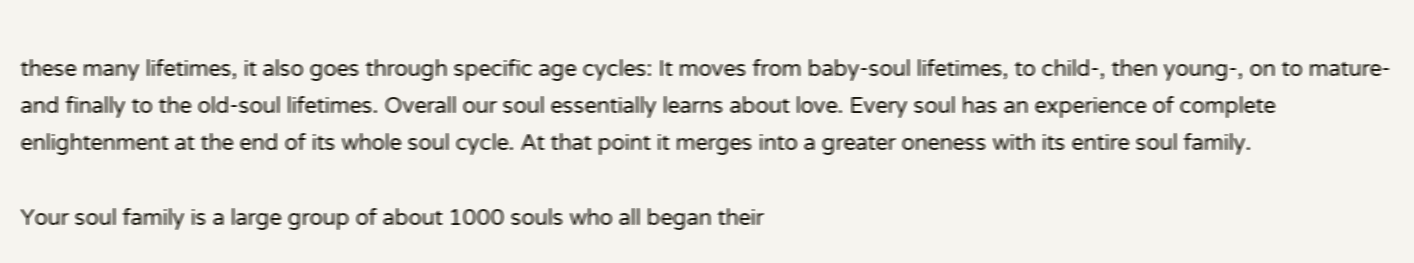these many lifetimes, it also goes through specific age cycles: It moves from baby-soul lifetimes, to child-, then young-, on to mature- and finally to the old-soul lifetimes. Overall our soul essentially learns about love. Every soul has an experience of complete enlightenment at the end of its whole soul cycle. At that point it merges into a greater oneness with its entire soul family.

Your soul family is a large group of about 1000 souls who all began their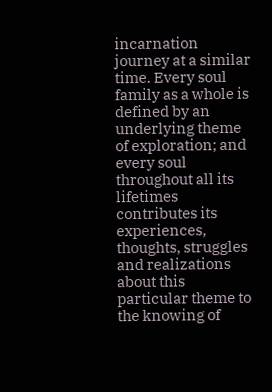incarnation journey at a similar time. Every soul family as a whole is defined by an underlying theme of exploration; and every soul throughout all its lifetimes contributes its experiences, thoughts, struggles and realizations about this particular theme to the knowing of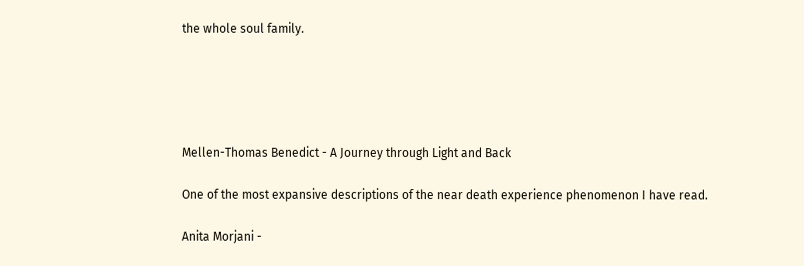the whole soul family.





Mellen-Thomas Benedict - A Journey through Light and Back

One of the most expansive descriptions of the near death experience phenomenon I have read.

Anita Morjani -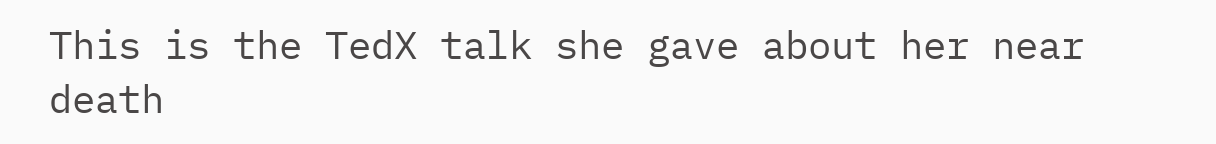This is the TedX talk she gave about her near death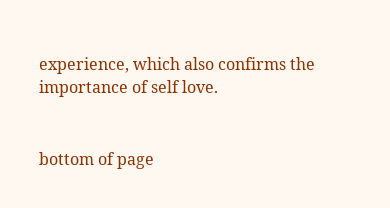experience, which also confirms the importance of self love.


bottom of page